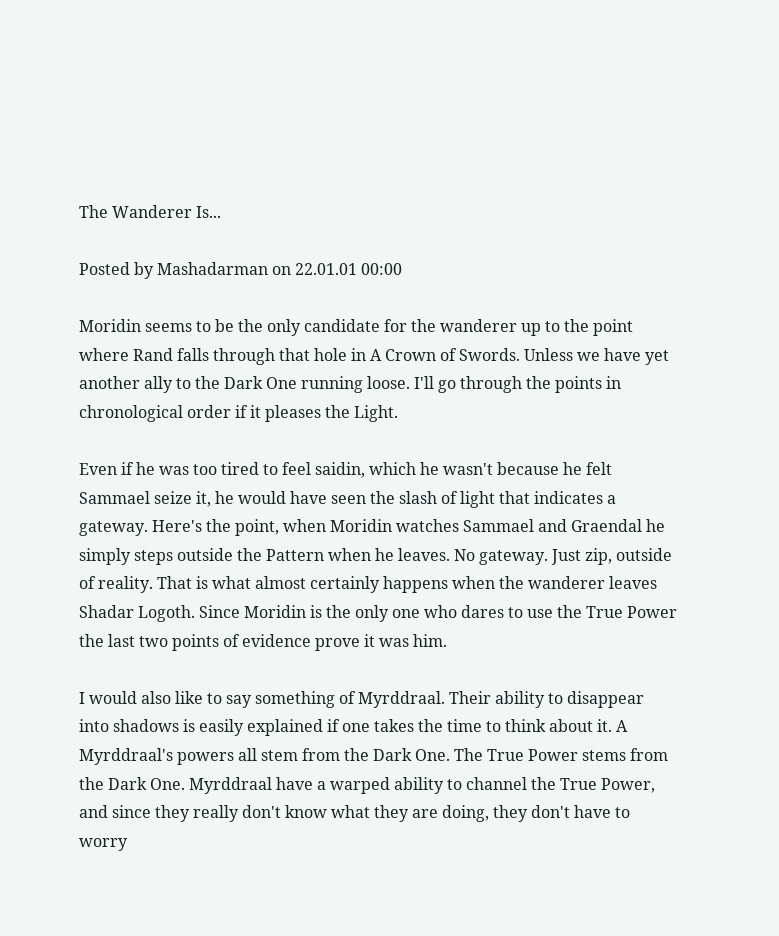The Wanderer Is...

Posted by Mashadarman on 22.01.01 00:00

Moridin seems to be the only candidate for the wanderer up to the point where Rand falls through that hole in A Crown of Swords. Unless we have yet another ally to the Dark One running loose. I'll go through the points in chronological order if it pleases the Light.

Even if he was too tired to feel saidin, which he wasn't because he felt Sammael seize it, he would have seen the slash of light that indicates a gateway. Here's the point, when Moridin watches Sammael and Graendal he simply steps outside the Pattern when he leaves. No gateway. Just zip, outside of reality. That is what almost certainly happens when the wanderer leaves Shadar Logoth. Since Moridin is the only one who dares to use the True Power the last two points of evidence prove it was him.

I would also like to say something of Myrddraal. Their ability to disappear into shadows is easily explained if one takes the time to think about it. A Myrddraal's powers all stem from the Dark One. The True Power stems from the Dark One. Myrddraal have a warped ability to channel the True Power, and since they really don't know what they are doing, they don't have to worry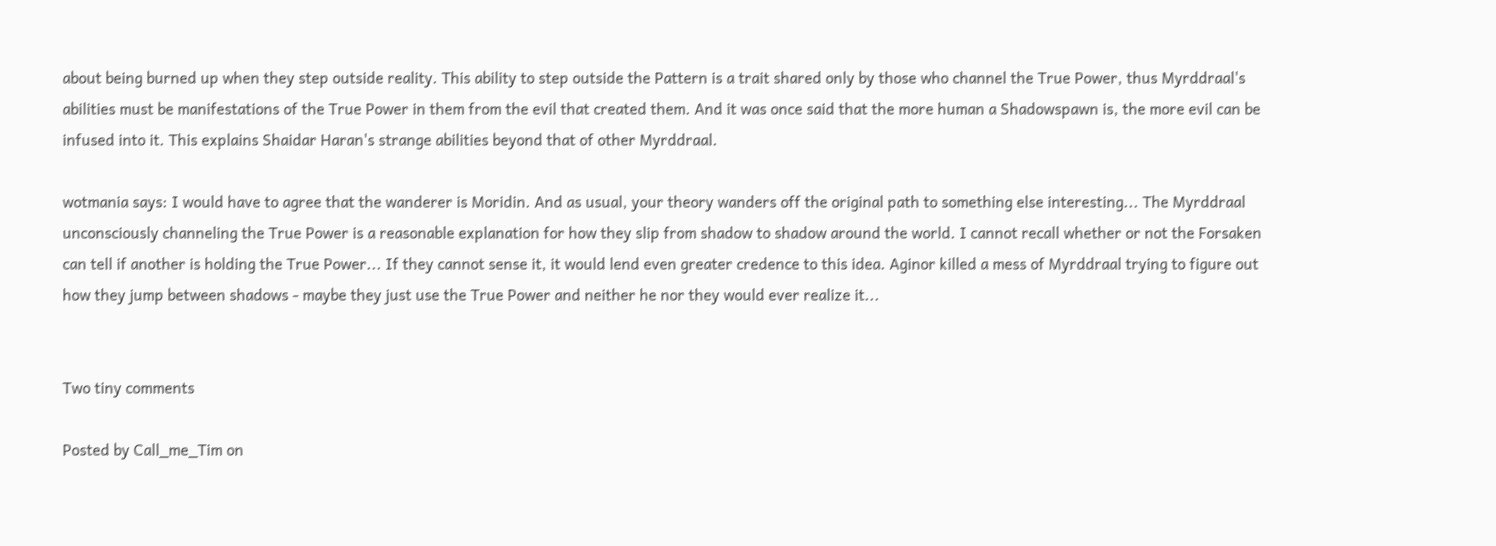about being burned up when they step outside reality. This ability to step outside the Pattern is a trait shared only by those who channel the True Power, thus Myrddraal's abilities must be manifestations of the True Power in them from the evil that created them. And it was once said that the more human a Shadowspawn is, the more evil can be infused into it. This explains Shaidar Haran's strange abilities beyond that of other Myrddraal.

wotmania says: I would have to agree that the wanderer is Moridin. And as usual, your theory wanders off the original path to something else interesting... The Myrddraal unconsciously channeling the True Power is a reasonable explanation for how they slip from shadow to shadow around the world. I cannot recall whether or not the Forsaken can tell if another is holding the True Power... If they cannot sense it, it would lend even greater credence to this idea. Aginor killed a mess of Myrddraal trying to figure out how they jump between shadows - maybe they just use the True Power and neither he nor they would ever realize it...


Two tiny comments

Posted by Call_me_Tim on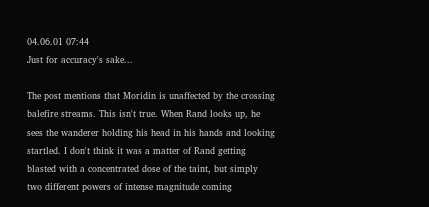04.06.01 07:44
Just for accuracy's sake...

The post mentions that Moridin is unaffected by the crossing balefire streams. This isn't true. When Rand looks up, he sees the wanderer holding his head in his hands and looking startled. I don't think it was a matter of Rand getting blasted with a concentrated dose of the taint, but simply two different powers of intense magnitude coming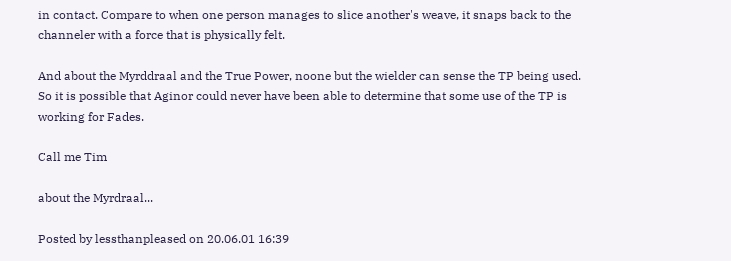in contact. Compare to when one person manages to slice another's weave, it snaps back to the channeler with a force that is physically felt.

And about the Myrddraal and the True Power, noone but the wielder can sense the TP being used. So it is possible that Aginor could never have been able to determine that some use of the TP is working for Fades.

Call me Tim

about the Myrdraal...

Posted by lessthanpleased on 20.06.01 16:39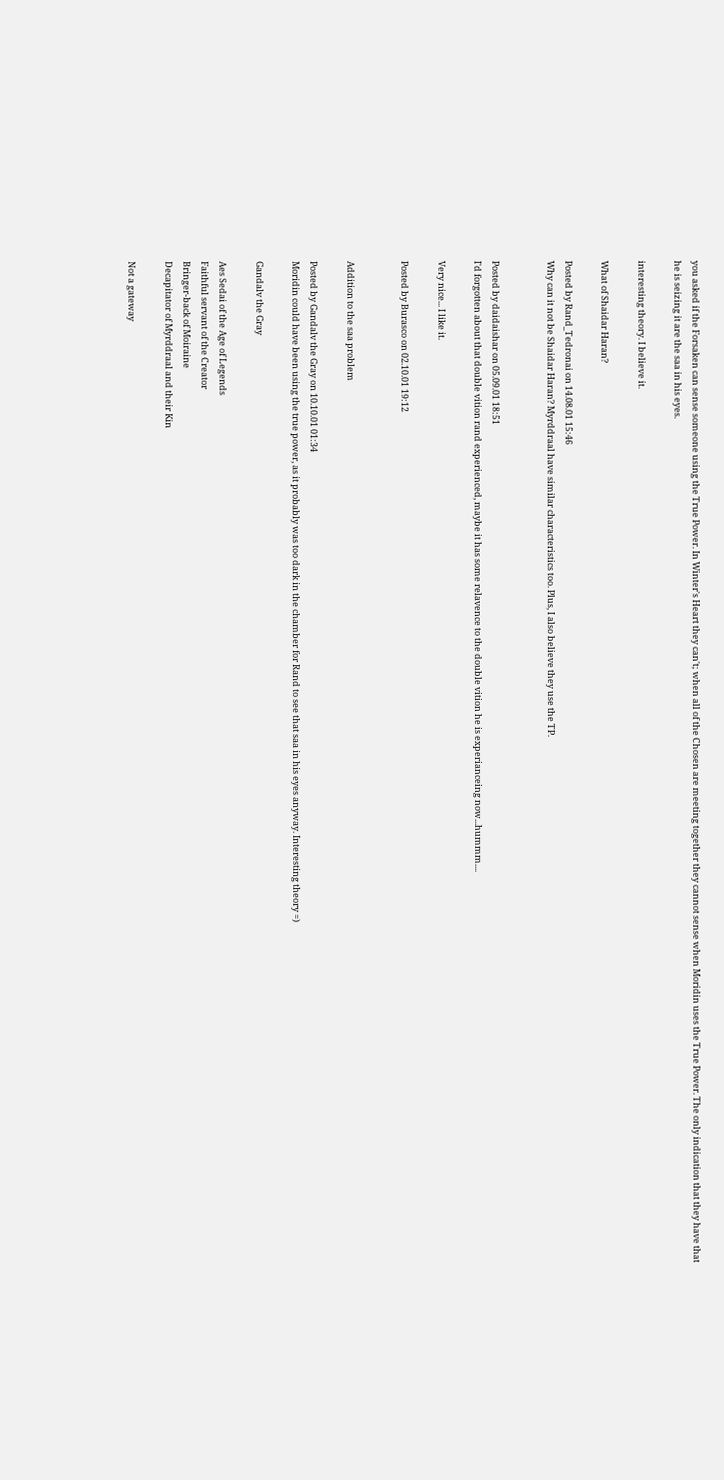you asked if the Forsaken can sense someone using the True Power. In Winter's Heart they can't; when all of the Chosen are meeting together they cannot sense when Moridin uses the True Power. The only indication that they have that he is seizing it are the saa in his eyes.

interesting theory. I believe it.

What of Shaidar Haran?

Posted by Rand_Tedronai on 14.08.01 15:46
Why can it not be Shaidar Haran? Myrddraal have similar characteristics too. Plus, I also believe they use the TP.


Posted by daidaishar on 05.09.01 18:51
I'd forgotten about that double vition rand experienced, maybe it has some relavence to the double vition he is experianceing now...hummm....

Very nice... I like it.

Posted by Burasco on 02.10.01 19:12


Addition to the saa problem

Posted by Gandalv the Gray on 10.10.01 01:34
Moridin could have been using the true power, as it probably was too dark in the chamber for Rand to see that saa in his eyes anyway. Interesting theory =)

Gandalv the Gray

Aes Sedai of the Age of Legends
Faithful servant of the Creator
Bringer-back of Moiraine
Decapitator of Myrddraal and their Kin

Not a gateway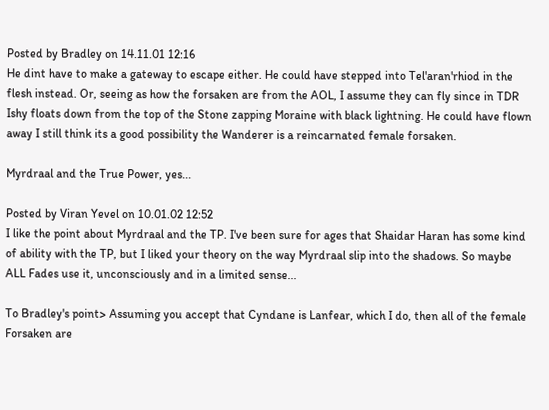Posted by Bradley on 14.11.01 12:16
He dint have to make a gateway to escape either. He could have stepped into Tel'aran'rhiod in the flesh instead. Or, seeing as how the forsaken are from the AOL, I assume they can fly since in TDR Ishy floats down from the top of the Stone zapping Moraine with black lightning. He could have flown away I still think its a good possibility the Wanderer is a reincarnated female forsaken.

Myrdraal and the True Power, yes...

Posted by Viran Yevel on 10.01.02 12:52
I like the point about Myrdraal and the TP. I've been sure for ages that Shaidar Haran has some kind of ability with the TP, but I liked your theory on the way Myrdraal slip into the shadows. So maybe ALL Fades use it, unconsciously and in a limited sense...

To Bradley's point> Assuming you accept that Cyndane is Lanfear, which I do, then all of the female Forsaken are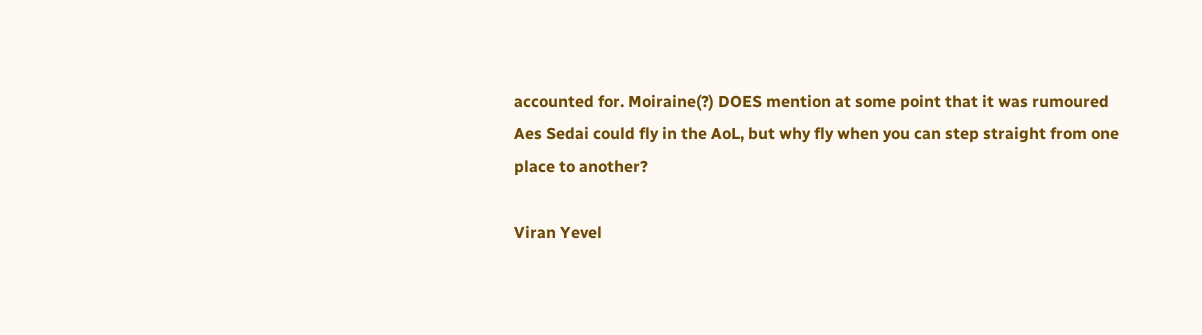accounted for. Moiraine(?) DOES mention at some point that it was rumoured Aes Sedai could fly in the AoL, but why fly when you can step straight from one place to another?

Viran Yevel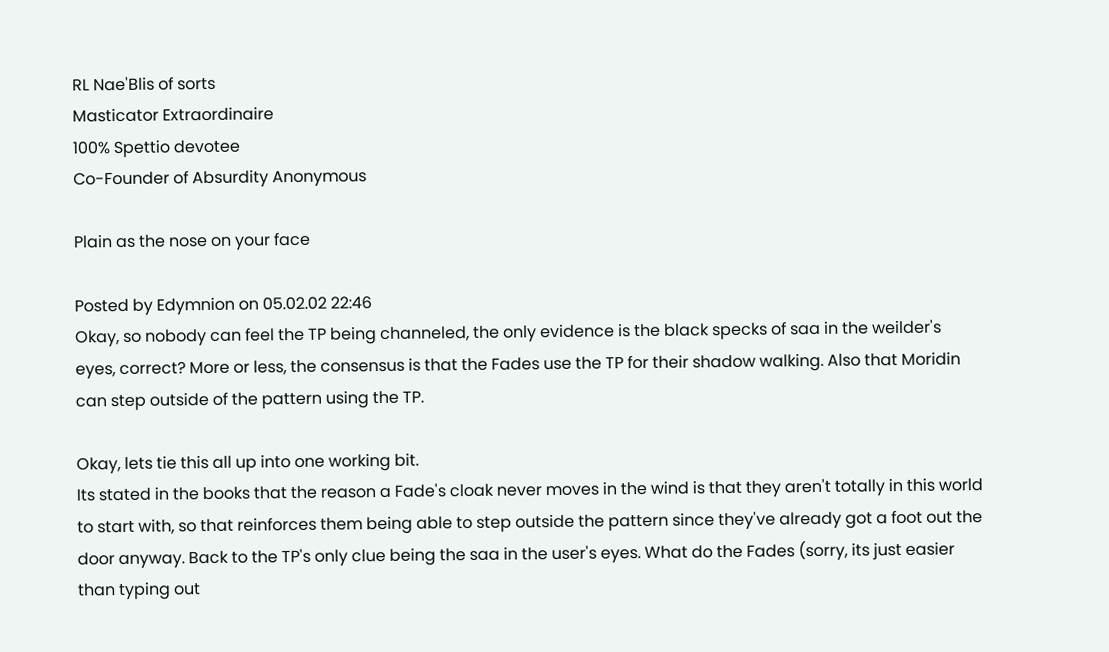RL Nae'Blis of sorts
Masticator Extraordinaire
100% Spettio devotee
Co-Founder of Absurdity Anonymous

Plain as the nose on your face

Posted by Edymnion on 05.02.02 22:46
Okay, so nobody can feel the TP being channeled, the only evidence is the black specks of saa in the weilder's eyes, correct? More or less, the consensus is that the Fades use the TP for their shadow walking. Also that Moridin can step outside of the pattern using the TP.

Okay, lets tie this all up into one working bit.
Its stated in the books that the reason a Fade's cloak never moves in the wind is that they aren't totally in this world to start with, so that reinforces them being able to step outside the pattern since they've already got a foot out the door anyway. Back to the TP's only clue being the saa in the user's eyes. What do the Fades (sorry, its just easier than typing out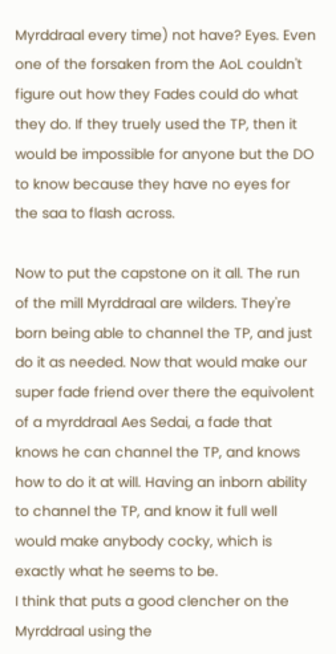Myrddraal every time) not have? Eyes. Even one of the forsaken from the AoL couldn't figure out how they Fades could do what they do. If they truely used the TP, then it would be impossible for anyone but the DO to know because they have no eyes for the saa to flash across.

Now to put the capstone on it all. The run of the mill Myrddraal are wilders. They're born being able to channel the TP, and just do it as needed. Now that would make our super fade friend over there the equivolent of a myrddraal Aes Sedai, a fade that knows he can channel the TP, and knows how to do it at will. Having an inborn ability to channel the TP, and know it full well would make anybody cocky, which is exactly what he seems to be.
I think that puts a good clencher on the Myrddraal using the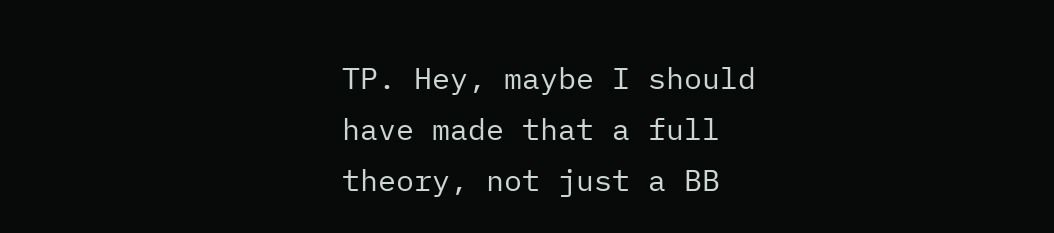TP. Hey, maybe I should have made that a full theory, not just a BB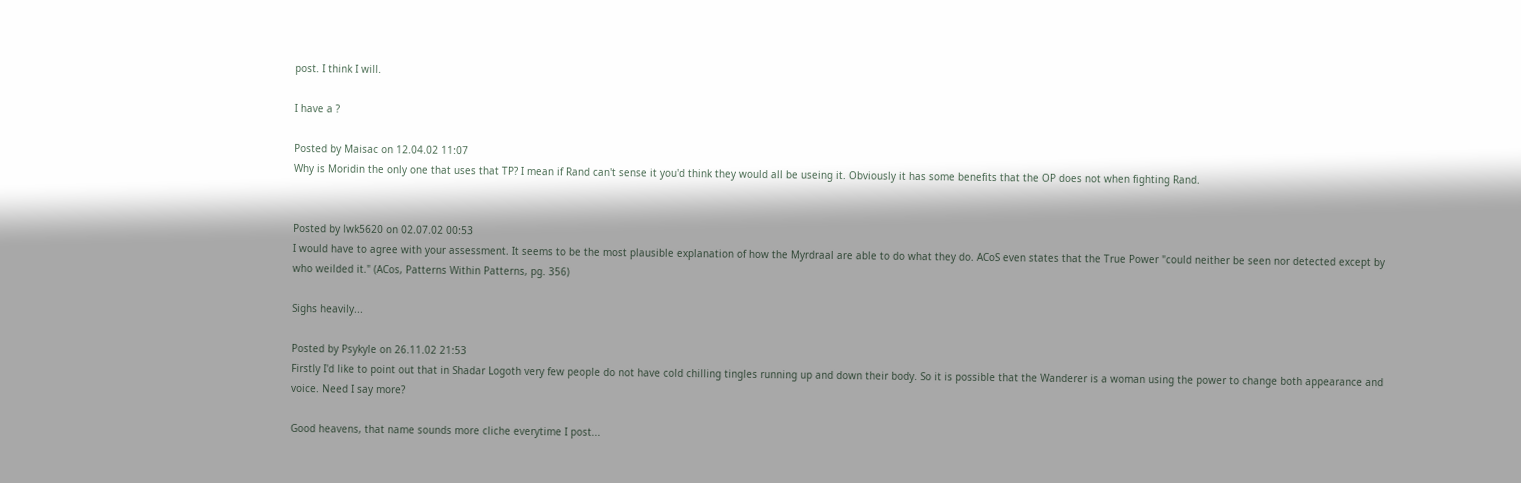post. I think I will.

I have a ?

Posted by Maisac on 12.04.02 11:07
Why is Moridin the only one that uses that TP? I mean if Rand can't sense it you'd think they would all be useing it. Obviously it has some benefits that the OP does not when fighting Rand.


Posted by lwk5620 on 02.07.02 00:53
I would have to agree with your assessment. It seems to be the most plausible explanation of how the Myrdraal are able to do what they do. ACoS even states that the True Power "could neither be seen nor detected except by who weilded it." (ACos, Patterns Within Patterns, pg. 356)

Sighs heavily...

Posted by Psykyle on 26.11.02 21:53
Firstly I'd like to point out that in Shadar Logoth very few people do not have cold chilling tingles running up and down their body. So it is possible that the Wanderer is a woman using the power to change both appearance and voice. Need I say more?

Good heavens, that name sounds more cliche everytime I post...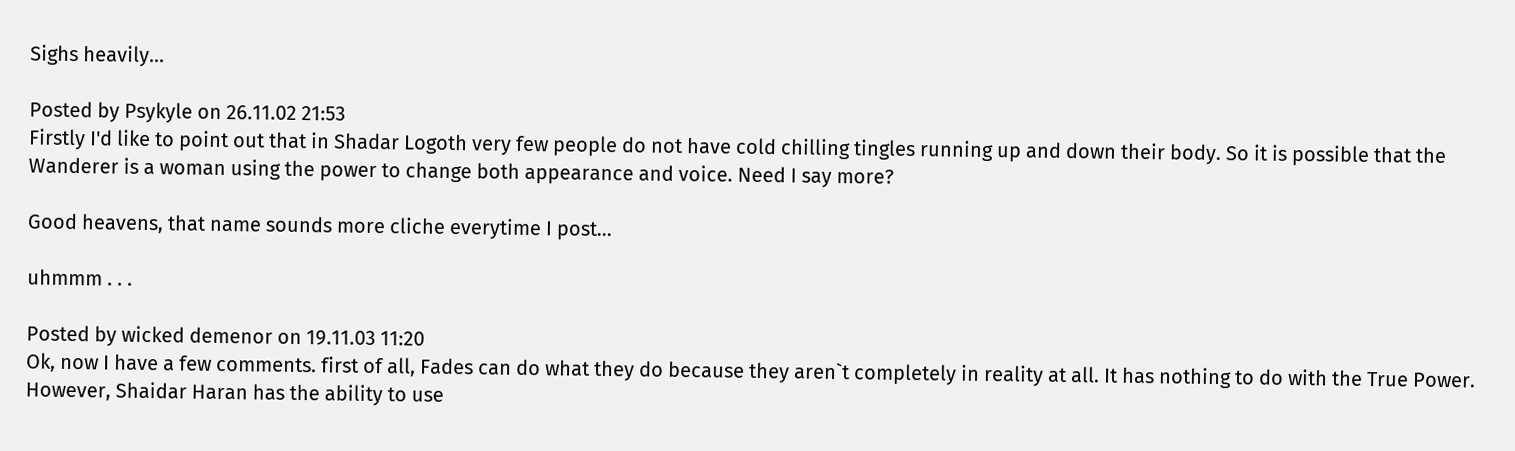Sighs heavily...

Posted by Psykyle on 26.11.02 21:53
Firstly I'd like to point out that in Shadar Logoth very few people do not have cold chilling tingles running up and down their body. So it is possible that the Wanderer is a woman using the power to change both appearance and voice. Need I say more?

Good heavens, that name sounds more cliche everytime I post...

uhmmm . . .

Posted by wicked demenor on 19.11.03 11:20
Ok, now I have a few comments. first of all, Fades can do what they do because they aren`t completely in reality at all. It has nothing to do with the True Power. However, Shaidar Haran has the ability to use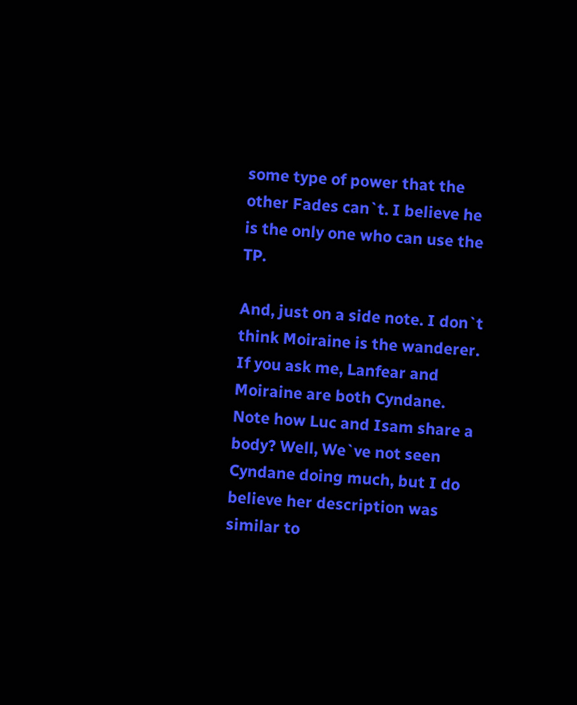some type of power that the other Fades can`t. I believe he is the only one who can use the TP.

And, just on a side note. I don`t think Moiraine is the wanderer. If you ask me, Lanfear and Moiraine are both Cyndane. Note how Luc and Isam share a body? Well, We`ve not seen Cyndane doing much, but I do believe her description was similar to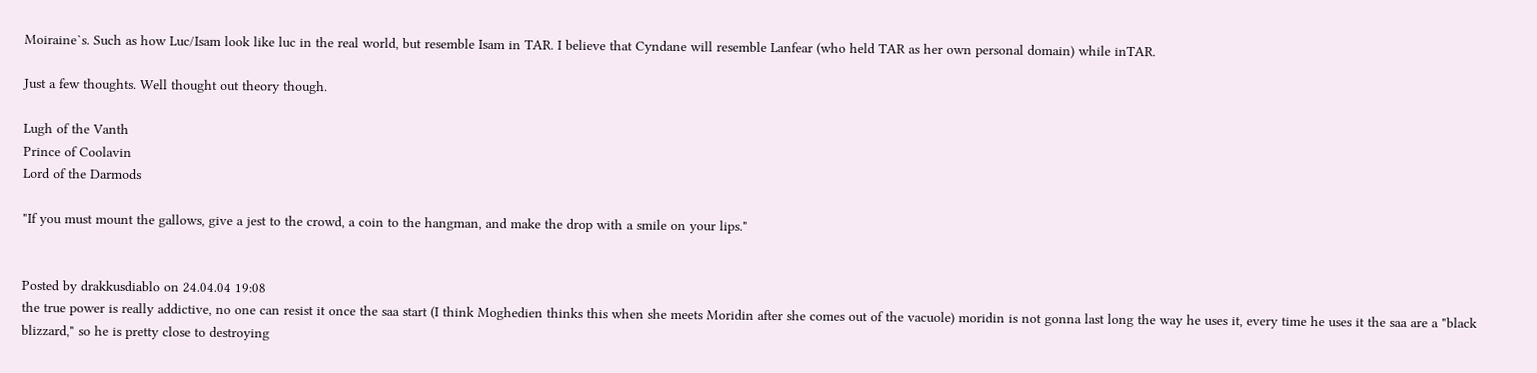Moiraine`s. Such as how Luc/Isam look like luc in the real world, but resemble Isam in TAR. I believe that Cyndane will resemble Lanfear (who held TAR as her own personal domain) while inTAR.

Just a few thoughts. Well thought out theory though.

Lugh of the Vanth
Prince of Coolavin
Lord of the Darmods

"If you must mount the gallows, give a jest to the crowd, a coin to the hangman, and make the drop with a smile on your lips."


Posted by drakkusdiablo on 24.04.04 19:08
the true power is really addictive, no one can resist it once the saa start (I think Moghedien thinks this when she meets Moridin after she comes out of the vacuole) moridin is not gonna last long the way he uses it, every time he uses it the saa are a "black blizzard," so he is pretty close to destroying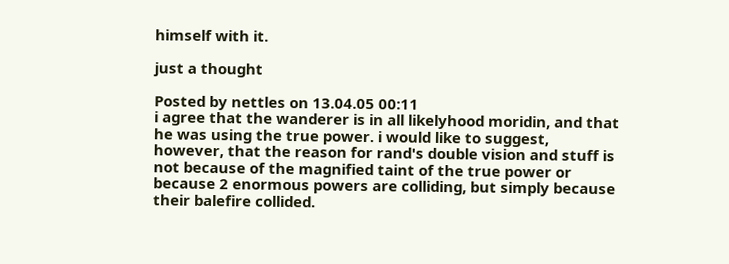himself with it.

just a thought

Posted by nettles on 13.04.05 00:11
i agree that the wanderer is in all likelyhood moridin, and that he was using the true power. i would like to suggest, however, that the reason for rand's double vision and stuff is not because of the magnified taint of the true power or because 2 enormous powers are colliding, but simply because their balefire collided.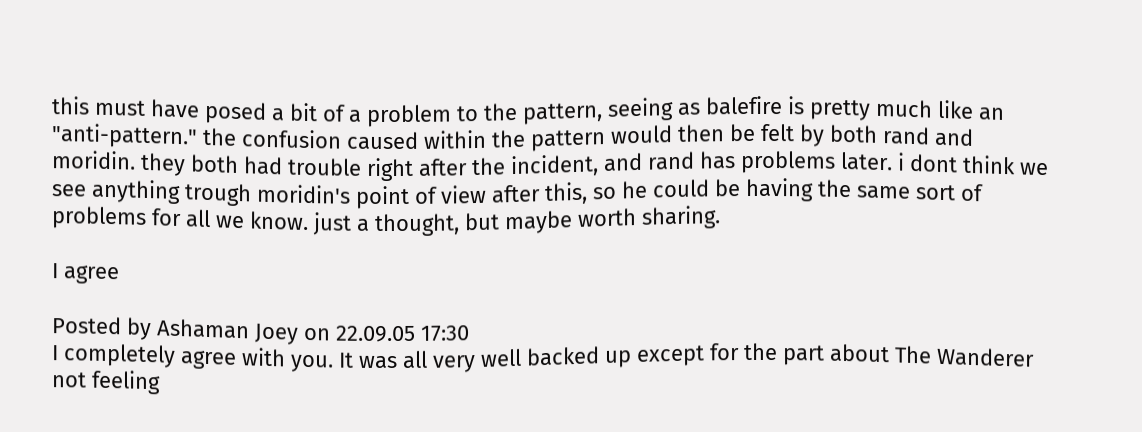this must have posed a bit of a problem to the pattern, seeing as balefire is pretty much like an "anti-pattern." the confusion caused within the pattern would then be felt by both rand and moridin. they both had trouble right after the incident, and rand has problems later. i dont think we see anything trough moridin's point of view after this, so he could be having the same sort of problems for all we know. just a thought, but maybe worth sharing.

I agree

Posted by Ashaman Joey on 22.09.05 17:30
I completely agree with you. It was all very well backed up except for the part about The Wanderer not feeling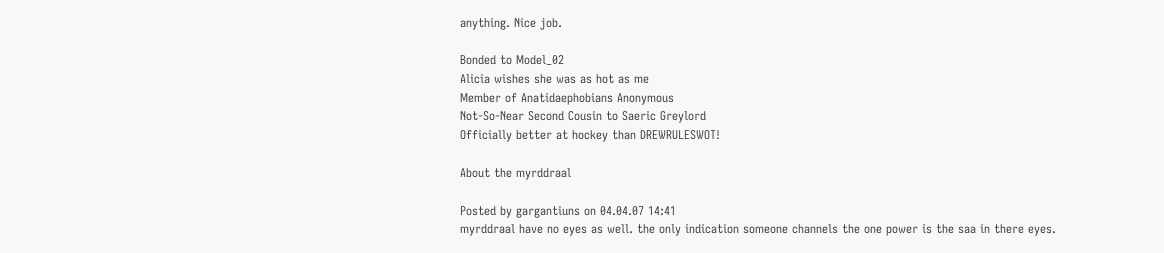anything. Nice job.

Bonded to Model_02
Alicia wishes she was as hot as me
Member of Anatidaephobians Anonymous
Not-So-Near Second Cousin to Saeric Greylord
Officially better at hockey than DREWRULESWOT!

About the myrddraal

Posted by gargantiuns on 04.04.07 14:41
myrddraal have no eyes as well. the only indication someone channels the one power is the saa in there eyes.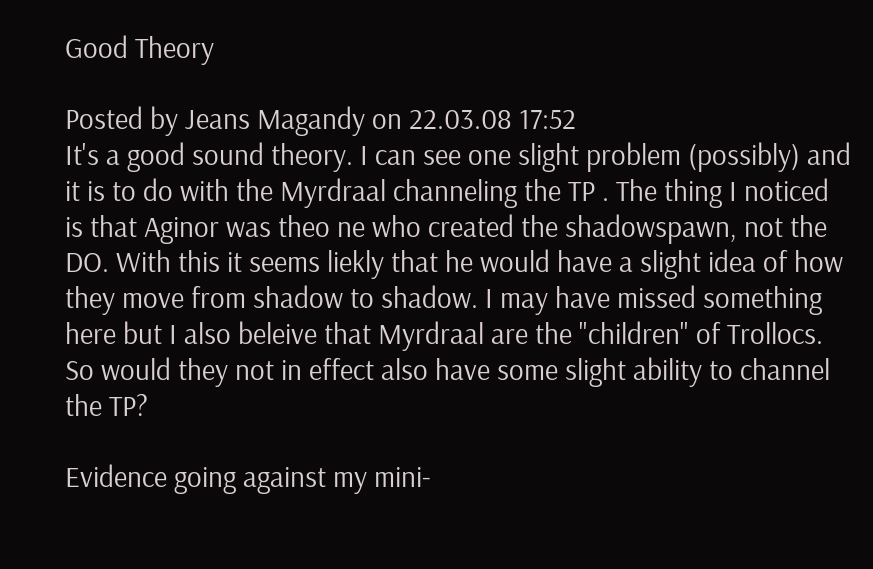Good Theory

Posted by Jeans Magandy on 22.03.08 17:52
It's a good sound theory. I can see one slight problem (possibly) and it is to do with the Myrdraal channeling the TP . The thing I noticed is that Aginor was theo ne who created the shadowspawn, not the DO. With this it seems liekly that he would have a slight idea of how they move from shadow to shadow. I may have missed something here but I also beleive that Myrdraal are the "children" of Trollocs. So would they not in effect also have some slight ability to channel the TP?

Evidence going against my mini-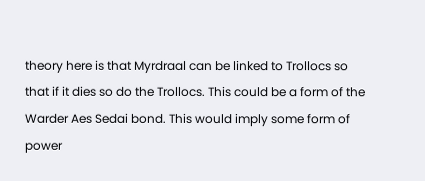theory here is that Myrdraal can be linked to Trollocs so that if it dies so do the Trollocs. This could be a form of the Warder Aes Sedai bond. This would imply some form of power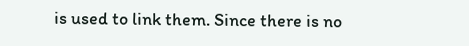is used to link them. Since there is no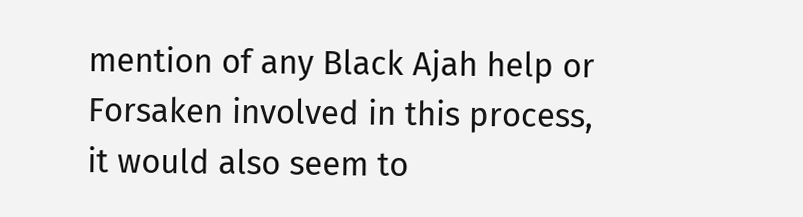mention of any Black Ajah help or Forsaken involved in this process, it would also seem to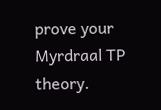prove your Myrdraal TP theory.